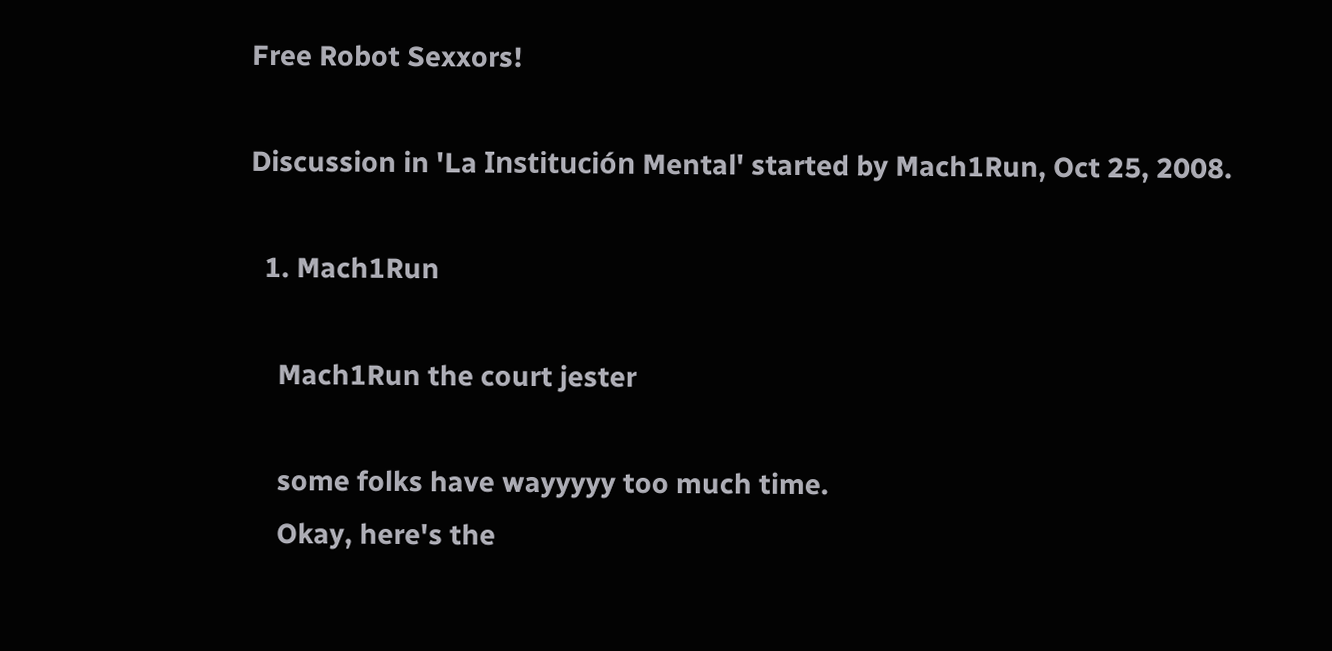Free Robot Sexxors!

Discussion in 'La Institución Mental' started by Mach1Run, Oct 25, 2008.

  1. Mach1Run

    Mach1Run the court jester

    some folks have wayyyyy too much time.
    Okay, here's the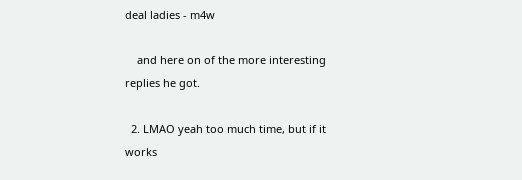deal ladies - m4w

    and here on of the more interesting replies he got.

  2. LMAO yeah too much time, but if it works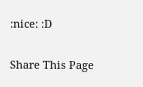:nice: :D

Share This Page